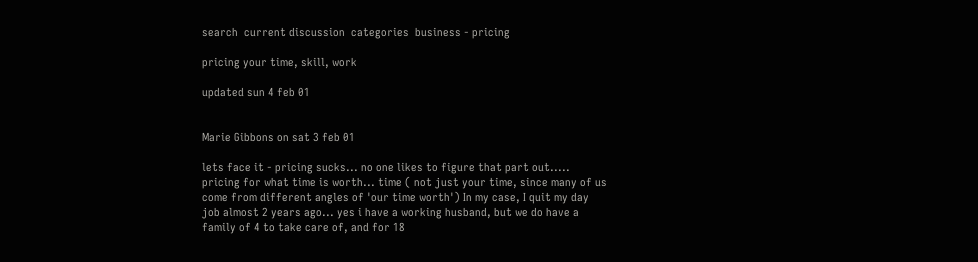search  current discussion  categories  business - pricing

pricing your time, skill, work

updated sun 4 feb 01


Marie Gibbons on sat 3 feb 01

lets face it - pricing sucks... no one likes to figure that part out.....
pricing for what time is worth... time ( not just your time, since many of us
come from different angles of 'our time worth') In my case, I quit my day
job almost 2 years ago... yes i have a working husband, but we do have a
family of 4 to take care of, and for 18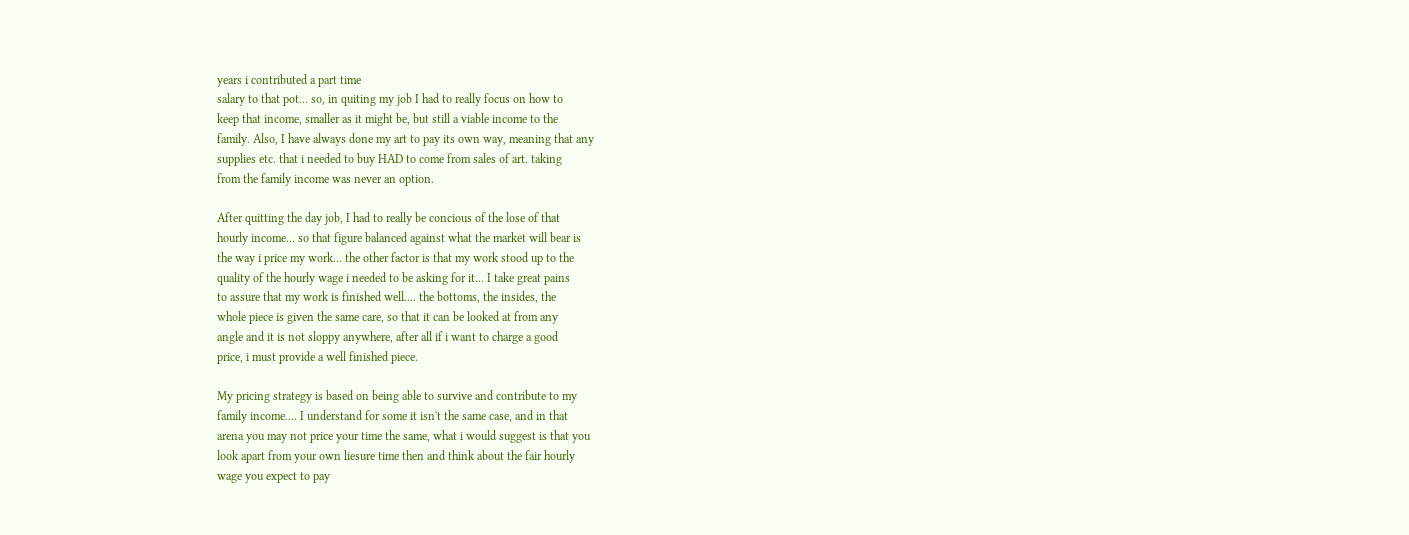years i contributed a part time
salary to that pot... so, in quiting my job I had to really focus on how to
keep that income, smaller as it might be, but still a viable income to the
family. Also, I have always done my art to pay its own way, meaning that any
supplies etc. that i needed to buy HAD to come from sales of art. taking
from the family income was never an option.

After quitting the day job, I had to really be concious of the lose of that
hourly income... so that figure balanced against what the market will bear is
the way i price my work... the other factor is that my work stood up to the
quality of the hourly wage i needed to be asking for it... I take great pains
to assure that my work is finished well.... the bottoms, the insides, the
whole piece is given the same care, so that it can be looked at from any
angle and it is not sloppy anywhere, after all if i want to charge a good
price, i must provide a well finished piece.

My pricing strategy is based on being able to survive and contribute to my
family income.... I understand for some it isn't the same case, and in that
arena you may not price your time the same, what i would suggest is that you
look apart from your own liesure time then and think about the fair hourly
wage you expect to pay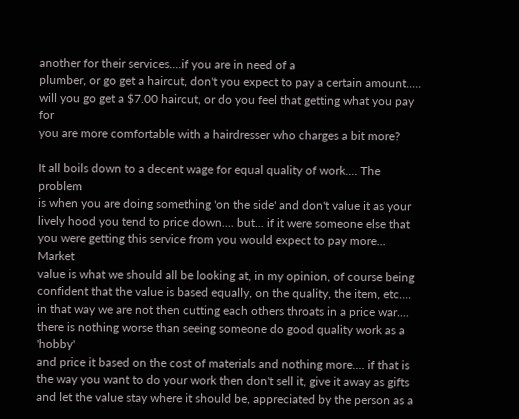another for their services....if you are in need of a
plumber, or go get a haircut, don't you expect to pay a certain amount.....
will you go get a $7.00 haircut, or do you feel that getting what you pay for
you are more comfortable with a hairdresser who charges a bit more?

It all boils down to a decent wage for equal quality of work.... The problem
is when you are doing something 'on the side' and don't value it as your
lively hood you tend to price down.... but... if it were someone else that
you were getting this service from you would expect to pay more... Market
value is what we should all be looking at, in my opinion, of course being
confident that the value is based equally, on the quality, the item, etc....
in that way we are not then cutting each others throats in a price war....
there is nothing worse than seeing someone do good quality work as a 'hobby'
and price it based on the cost of materials and nothing more.... if that is
the way you want to do your work then don't sell it, give it away as gifts
and let the value stay where it should be, appreciated by the person as a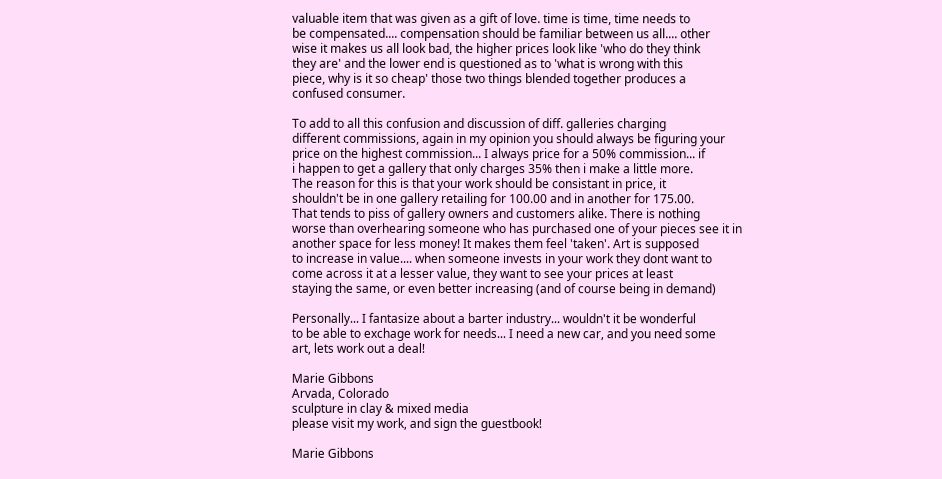valuable item that was given as a gift of love. time is time, time needs to
be compensated.... compensation should be familiar between us all.... other
wise it makes us all look bad, the higher prices look like 'who do they think
they are' and the lower end is questioned as to 'what is wrong with this
piece, why is it so cheap' those two things blended together produces a
confused consumer.

To add to all this confusion and discussion of diff. galleries charging
different commissions, again in my opinion you should always be figuring your
price on the highest commission... I always price for a 50% commission... if
i happen to get a gallery that only charges 35% then i make a little more.
The reason for this is that your work should be consistant in price, it
shouldn't be in one gallery retailing for 100.00 and in another for 175.00.
That tends to piss of gallery owners and customers alike. There is nothing
worse than overhearing someone who has purchased one of your pieces see it in
another space for less money! It makes them feel 'taken'. Art is supposed
to increase in value.... when someone invests in your work they dont want to
come across it at a lesser value, they want to see your prices at least
staying the same, or even better increasing (and of course being in demand)

Personally... I fantasize about a barter industry... wouldn't it be wonderful
to be able to exchage work for needs... I need a new car, and you need some
art, lets work out a deal!

Marie Gibbons
Arvada, Colorado
sculpture in clay & mixed media
please visit my work, and sign the guestbook!

Marie Gibbons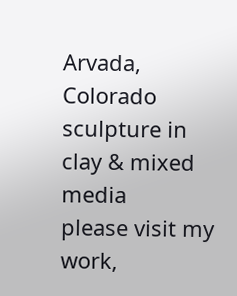Arvada, Colorado
sculpture in clay & mixed media
please visit my work,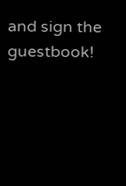and sign the guestbook!